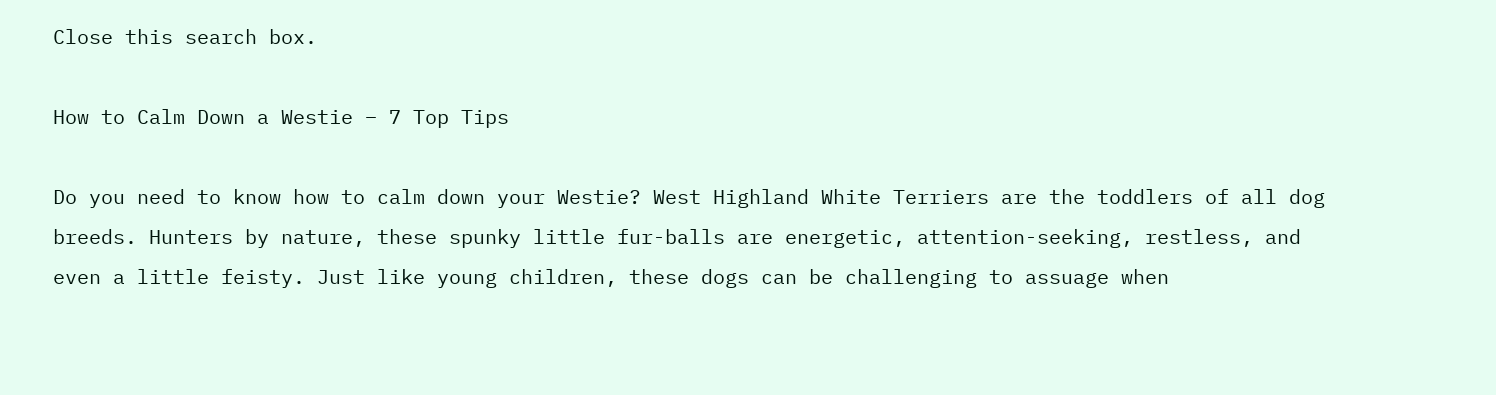Close this search box.

How to Calm Down a Westie – 7 Top Tips

Do you need to know how to calm down your Westie? West Highland White Terriers are the toddlers of all dog breeds. Hunters by nature, these spunky little fur-balls are energetic, attention-seeking, restless, and even a little feisty. Just like young children, these dogs can be challenging to assuage when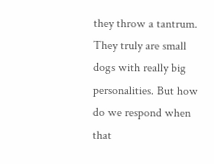they throw a tantrum. They truly are small dogs with really big personalities. But how do we respond when that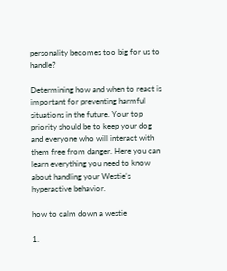personality becomes too big for us to handle?

Determining how and when to react is important for preventing harmful situations in the future. Your top priority should be to keep your dog and everyone who will interact with them free from danger. Here you can learn everything you need to know about handling your Westie’s hyperactive behavior.

how to calm down a westie

1.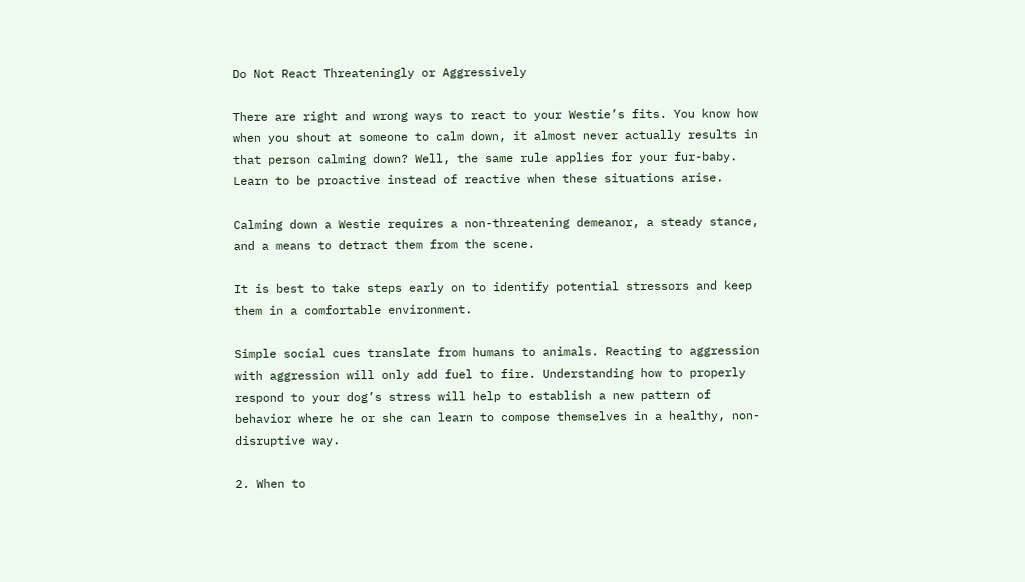Do Not React Threateningly or Aggressively

There are right and wrong ways to react to your Westie’s fits. You know how when you shout at someone to calm down, it almost never actually results in that person calming down? Well, the same rule applies for your fur-baby. Learn to be proactive instead of reactive when these situations arise.

Calming down a Westie requires a non-threatening demeanor, a steady stance, and a means to detract them from the scene.

It is best to take steps early on to identify potential stressors and keep them in a comfortable environment.

Simple social cues translate from humans to animals. Reacting to aggression with aggression will only add fuel to fire. Understanding how to properly respond to your dog’s stress will help to establish a new pattern of behavior where he or she can learn to compose themselves in a healthy, non-disruptive way.

2. When to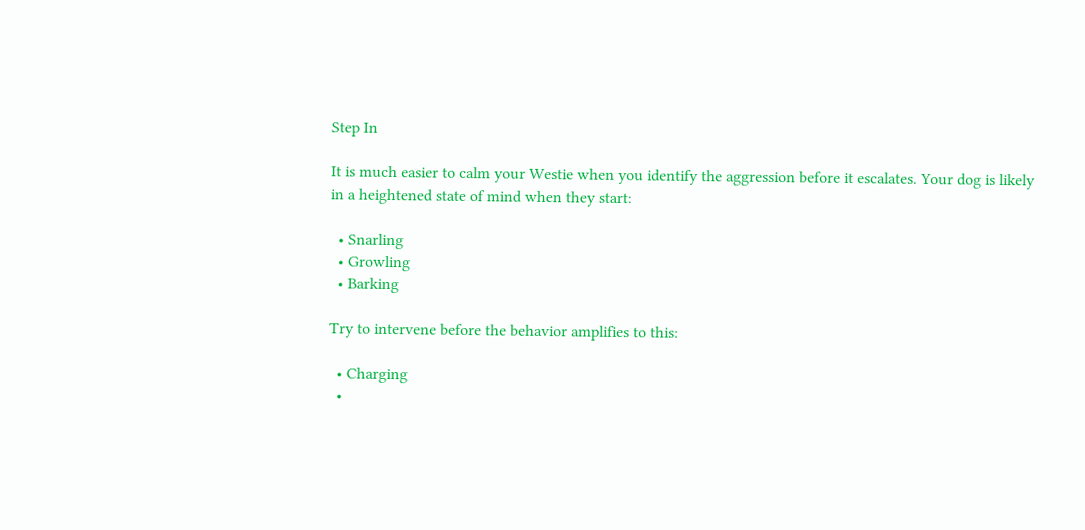Step In

It is much easier to calm your Westie when you identify the aggression before it escalates. Your dog is likely in a heightened state of mind when they start:

  • Snarling
  • Growling
  • Barking

Try to intervene before the behavior amplifies to this:

  • Charging
  •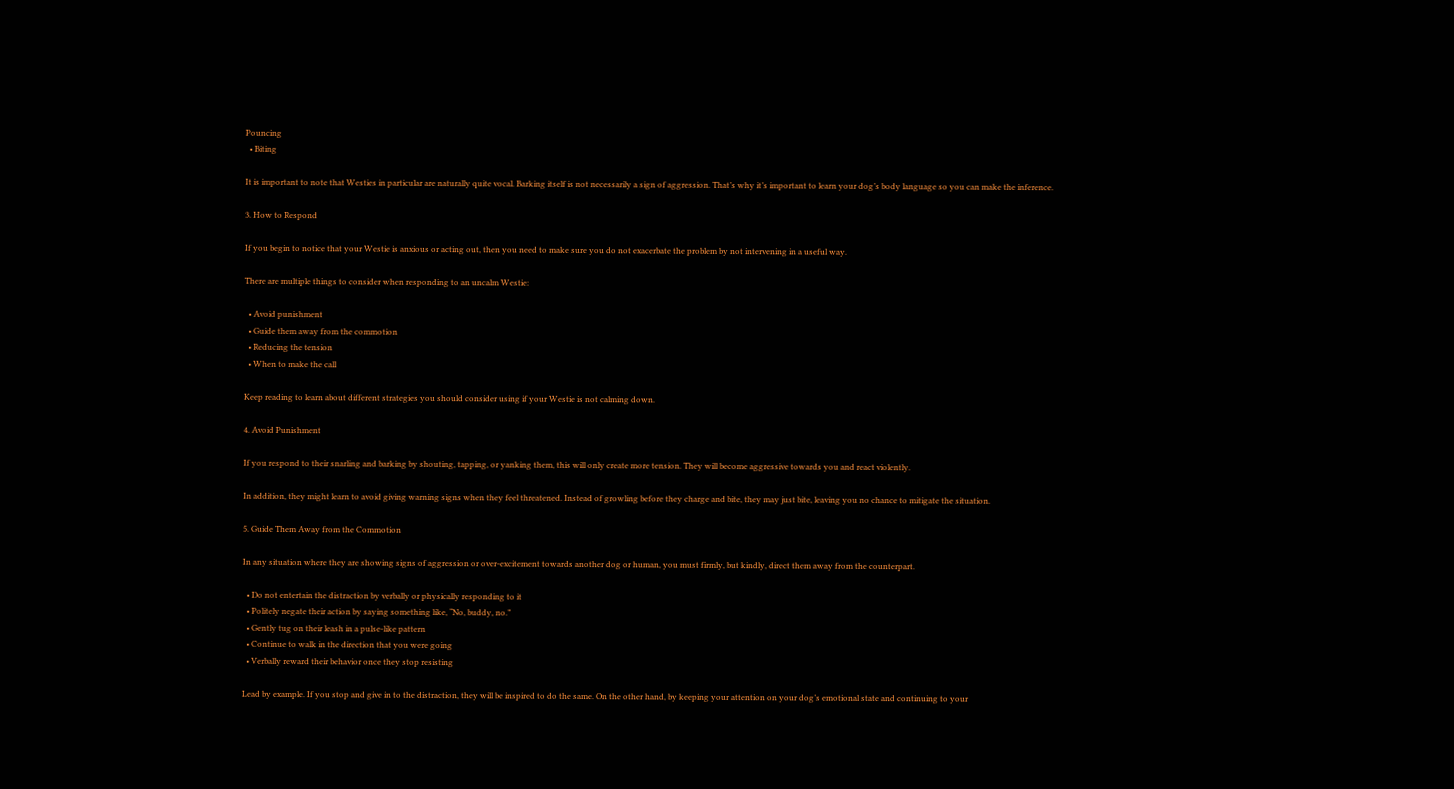Pouncing
  • Biting

It is important to note that Westies in particular are naturally quite vocal. Barking itself is not necessarily a sign of aggression. That’s why it’s important to learn your dog’s body language so you can make the inference.

3. How to Respond

If you begin to notice that your Westie is anxious or acting out, then you need to make sure you do not exacerbate the problem by not intervening in a useful way.

There are multiple things to consider when responding to an uncalm Westie:

  • Avoid punishment
  • Guide them away from the commotion
  • Reducing the tension
  • When to make the call

Keep reading to learn about different strategies you should consider using if your Westie is not calming down.

4. Avoid Punishment

If you respond to their snarling and barking by shouting, tapping, or yanking them, this will only create more tension. They will become aggressive towards you and react violently.

In addition, they might learn to avoid giving warning signs when they feel threatened. Instead of growling before they charge and bite, they may just bite, leaving you no chance to mitigate the situation.

5. Guide Them Away from the Commotion

In any situation where they are showing signs of aggression or over-excitement towards another dog or human, you must firmly, but kindly, direct them away from the counterpart.

  • Do not entertain the distraction by verbally or physically responding to it
  • Politely negate their action by saying something like, “No, buddy, no.”
  • Gently tug on their leash in a pulse-like pattern
  • Continue to walk in the direction that you were going
  • Verbally reward their behavior once they stop resisting

Lead by example. If you stop and give in to the distraction, they will be inspired to do the same. On the other hand, by keeping your attention on your dog’s emotional state and continuing to your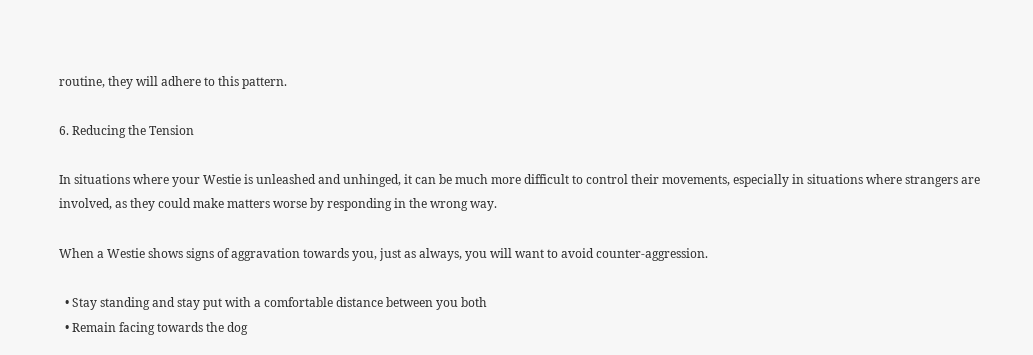routine, they will adhere to this pattern.

6. Reducing the Tension

In situations where your Westie is unleashed and unhinged, it can be much more difficult to control their movements, especially in situations where strangers are involved, as they could make matters worse by responding in the wrong way.

When a Westie shows signs of aggravation towards you, just as always, you will want to avoid counter-aggression.

  • Stay standing and stay put with a comfortable distance between you both
  • Remain facing towards the dog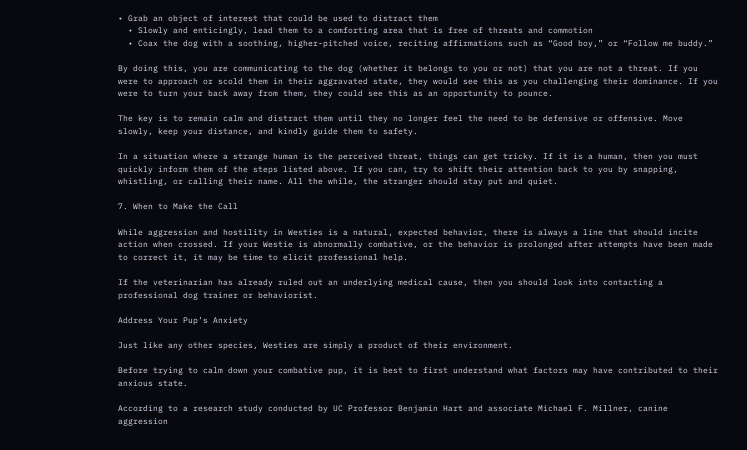• Grab an object of interest that could be used to distract them
  • Slowly and enticingly, lead them to a comforting area that is free of threats and commotion
  • Coax the dog with a soothing, higher-pitched voice, reciting affirmations such as “Good boy,” or “Follow me buddy.”

By doing this, you are communicating to the dog (whether it belongs to you or not) that you are not a threat. If you were to approach or scold them in their aggravated state, they would see this as you challenging their dominance. If you were to turn your back away from them, they could see this as an opportunity to pounce.

The key is to remain calm and distract them until they no longer feel the need to be defensive or offensive. Move slowly, keep your distance, and kindly guide them to safety.

In a situation where a strange human is the perceived threat, things can get tricky. If it is a human, then you must quickly inform them of the steps listed above. If you can, try to shift their attention back to you by snapping, whistling, or calling their name. All the while, the stranger should stay put and quiet.

7. When to Make the Call

While aggression and hostility in Westies is a natural, expected behavior, there is always a line that should incite action when crossed. If your Westie is abnormally combative, or the behavior is prolonged after attempts have been made to correct it, it may be time to elicit professional help.

If the veterinarian has already ruled out an underlying medical cause, then you should look into contacting a professional dog trainer or behaviorist.

Address Your Pup’s Anxiety

Just like any other species, Westies are simply a product of their environment.

Before trying to calm down your combative pup, it is best to first understand what factors may have contributed to their anxious state.

According to a research study conducted by UC Professor Benjamin Hart and associate Michael F. Millner, canine aggression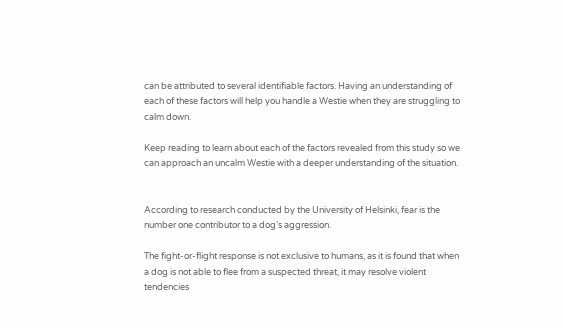can be attributed to several identifiable factors. Having an understanding of each of these factors will help you handle a Westie when they are struggling to calm down.

Keep reading to learn about each of the factors revealed from this study so we can approach an uncalm Westie with a deeper understanding of the situation.


According to research conducted by the University of Helsinki, fear is the number one contributor to a dog’s aggression.

The fight-or-flight response is not exclusive to humans, as it is found that when a dog is not able to flee from a suspected threat, it may resolve violent tendencies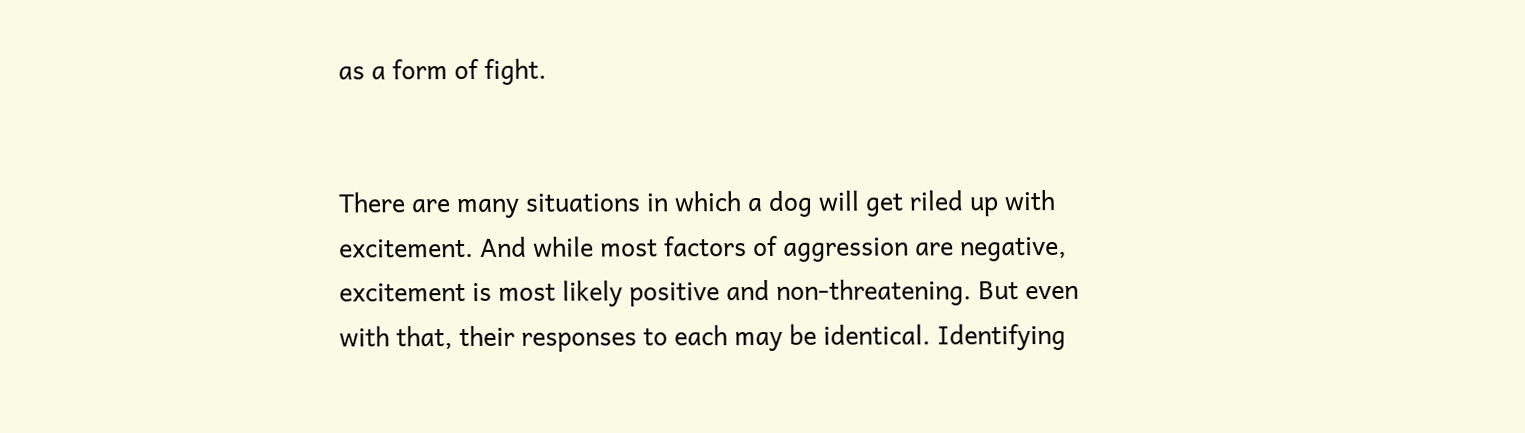as a form of fight.


There are many situations in which a dog will get riled up with excitement. And while most factors of aggression are negative, excitement is most likely positive and non-threatening. But even with that, their responses to each may be identical. Identifying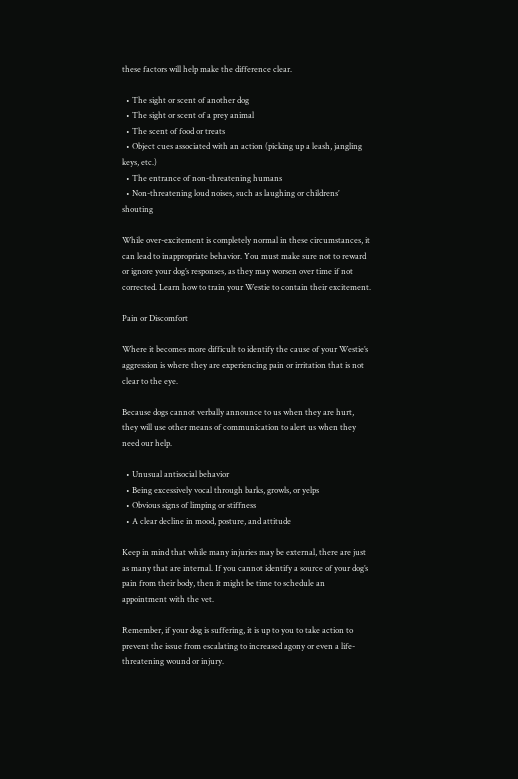these factors will help make the difference clear.

  • The sight or scent of another dog
  • The sight or scent of a prey animal
  • The scent of food or treats
  • Object cues associated with an action (picking up a leash, jangling keys, etc.)
  • The entrance of non-threatening humans
  • Non-threatening loud noises, such as laughing or childrens’ shouting

While over-excitement is completely normal in these circumstances, it can lead to inappropriate behavior. You must make sure not to reward or ignore your dog’s responses, as they may worsen over time if not corrected. Learn how to train your Westie to contain their excitement.

Pain or Discomfort

Where it becomes more difficult to identify the cause of your Westie’s aggression is where they are experiencing pain or irritation that is not clear to the eye.

Because dogs cannot verbally announce to us when they are hurt, they will use other means of communication to alert us when they need our help.

  • Unusual antisocial behavior
  • Being excessively vocal through barks, growls, or yelps
  • Obvious signs of limping or stiffness
  • A clear decline in mood, posture, and attitude

Keep in mind that while many injuries may be external, there are just as many that are internal. If you cannot identify a source of your dog’s pain from their body, then it might be time to schedule an appointment with the vet.

Remember, if your dog is suffering, it is up to you to take action to prevent the issue from escalating to increased agony or even a life-threatening wound or injury.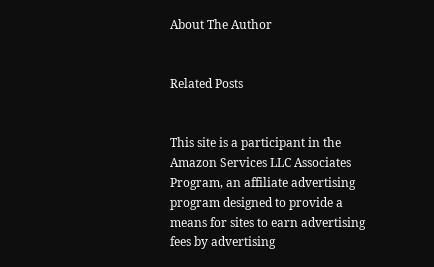About The Author


Related Posts


This site is a participant in the Amazon Services LLC Associates Program, an affiliate advertising program designed to provide a means for sites to earn advertising fees by advertising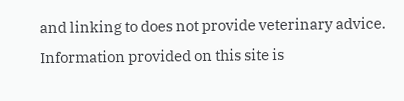and linking to does not provide veterinary advice. Information provided on this site is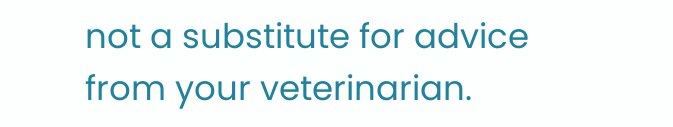not a substitute for advice from your veterinarian.